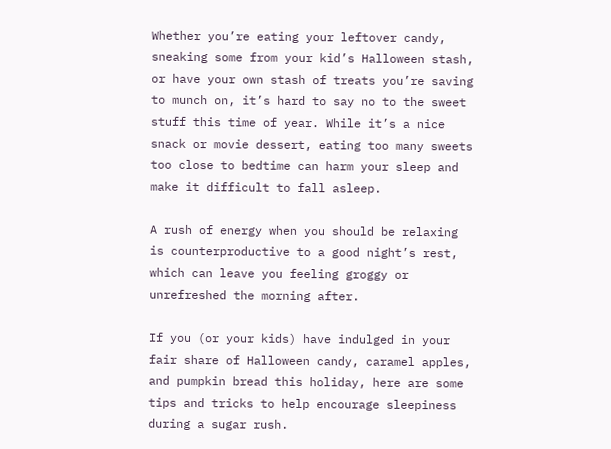Whether you’re eating your leftover candy, sneaking some from your kid’s Halloween stash, or have your own stash of treats you’re saving to munch on, it’s hard to say no to the sweet stuff this time of year. While it’s a nice snack or movie dessert, eating too many sweets too close to bedtime can harm your sleep and make it difficult to fall asleep.

A rush of energy when you should be relaxing is counterproductive to a good night’s rest, which can leave you feeling groggy or unrefreshed the morning after.

If you (or your kids) have indulged in your fair share of Halloween candy, caramel apples, and pumpkin bread this holiday, here are some tips and tricks to help encourage sleepiness during a sugar rush.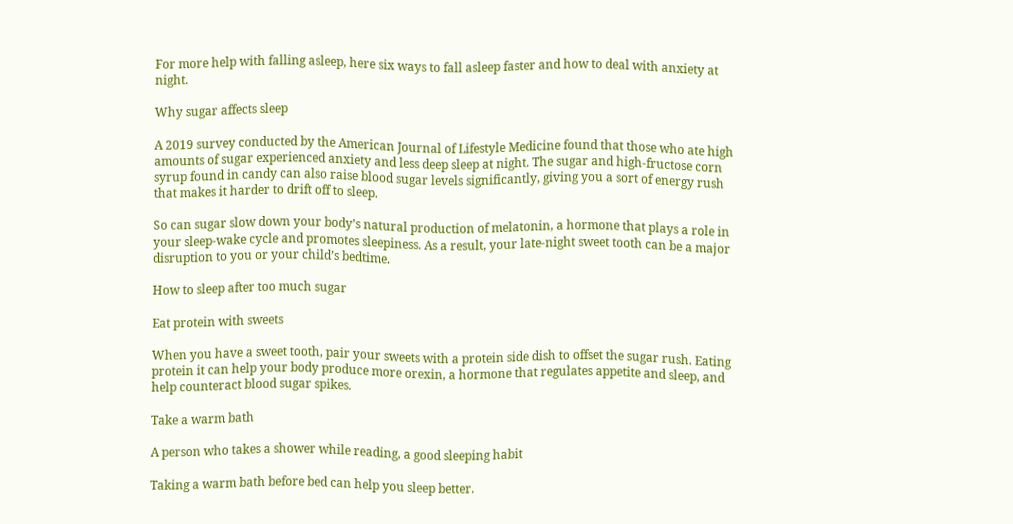For more help with falling asleep, here six ways to fall asleep faster and how to deal with anxiety at night.

Why sugar affects sleep

A 2019 survey conducted by the American Journal of Lifestyle Medicine found that those who ate high amounts of sugar experienced anxiety and less deep sleep at night. The sugar and high-fructose corn syrup found in candy can also raise blood sugar levels significantly, giving you a sort of energy rush that makes it harder to drift off to sleep.

So can sugar slow down your body’s natural production of melatonin, a hormone that plays a role in your sleep-wake cycle and promotes sleepiness. As a result, your late-night sweet tooth can be a major disruption to you or your child’s bedtime.

How to sleep after too much sugar

Eat protein with sweets

When you have a sweet tooth, pair your sweets with a protein side dish to offset the sugar rush. Eating protein it can help your body produce more orexin, a hormone that regulates appetite and sleep, and help counteract blood sugar spikes.

Take a warm bath

A person who takes a shower while reading, a good sleeping habit

Taking a warm bath before bed can help you sleep better.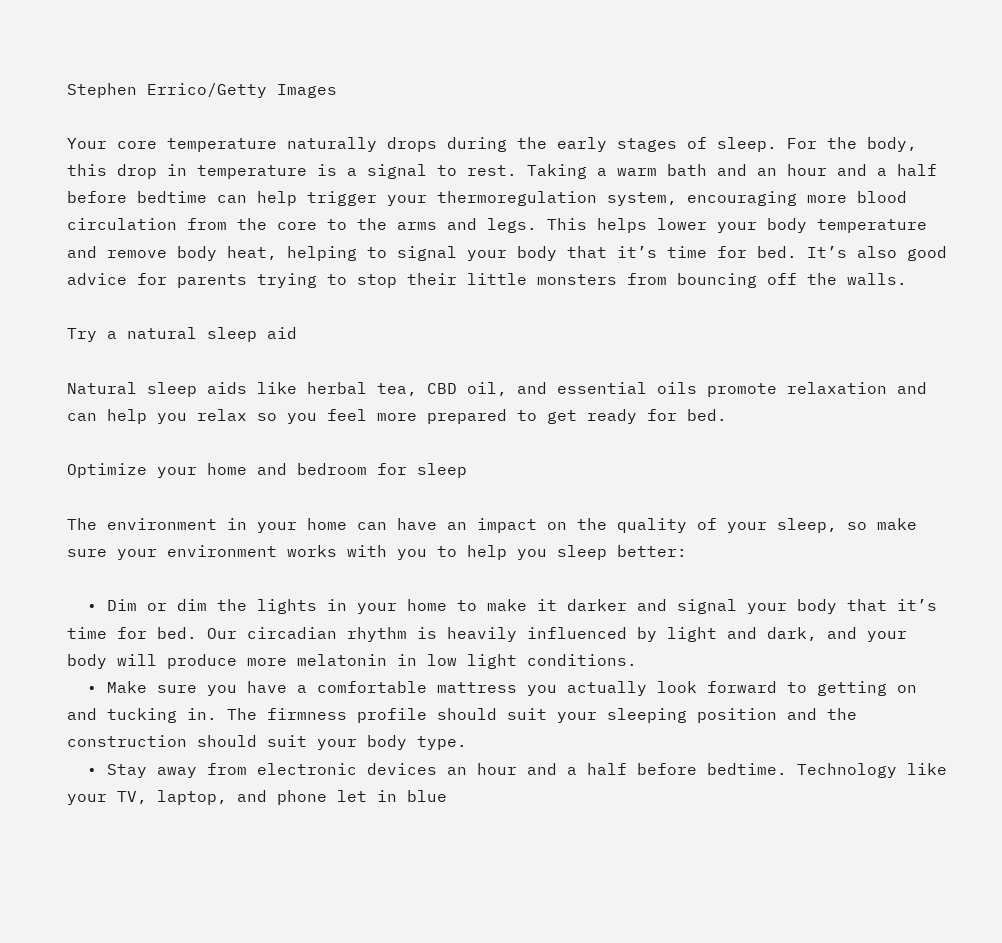Stephen Errico/Getty Images

Your core temperature naturally drops during the early stages of sleep. For the body, this drop in temperature is a signal to rest. Taking a warm bath and an hour and a half before bedtime can help trigger your thermoregulation system, encouraging more blood circulation from the core to the arms and legs. This helps lower your body temperature and remove body heat, helping to signal your body that it’s time for bed. It’s also good advice for parents trying to stop their little monsters from bouncing off the walls.

Try a natural sleep aid

Natural sleep aids like herbal tea, CBD oil, and essential oils promote relaxation and can help you relax so you feel more prepared to get ready for bed.

Optimize your home and bedroom for sleep

The environment in your home can have an impact on the quality of your sleep, so make sure your environment works with you to help you sleep better:

  • Dim or dim the lights in your home to make it darker and signal your body that it’s time for bed. Our circadian rhythm is heavily influenced by light and dark, and your body will produce more melatonin in low light conditions.
  • Make sure you have a comfortable mattress you actually look forward to getting on and tucking in. The firmness profile should suit your sleeping position and the construction should suit your body type.
  • Stay away from electronic devices an hour and a half before bedtime. Technology like your TV, laptop, and phone let in blue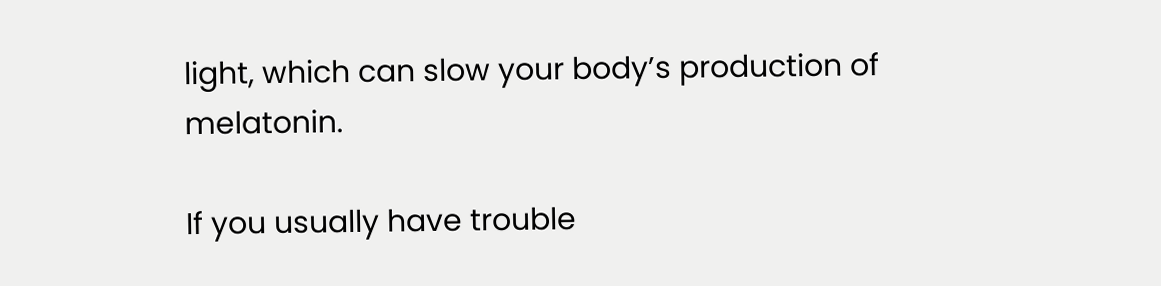light, which can slow your body’s production of melatonin.

If you usually have trouble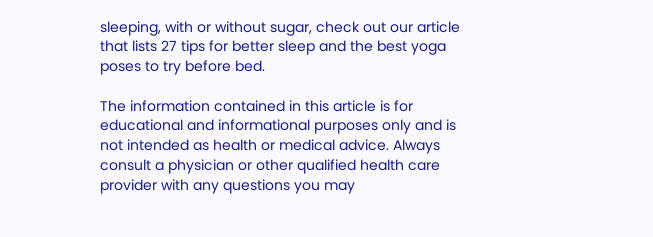sleeping, with or without sugar, check out our article that lists 27 tips for better sleep and the best yoga poses to try before bed.

The information contained in this article is for educational and informational purposes only and is not intended as health or medical advice. Always consult a physician or other qualified health care provider with any questions you may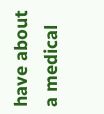have about a medical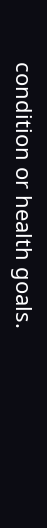condition or health goals.